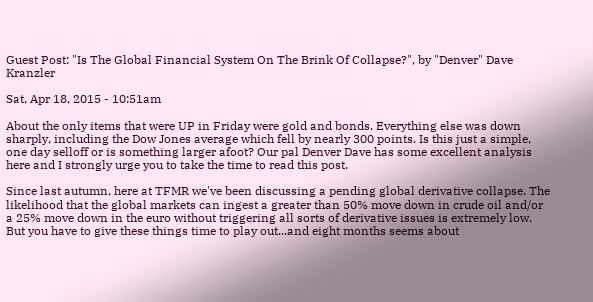Guest Post: "Is The Global Financial System On The Brink Of Collapse?", by "Denver" Dave Kranzler

Sat, Apr 18, 2015 - 10:51am

About the only items that were UP in Friday were gold and bonds. Everything else was down sharply, including the Dow Jones average which fell by nearly 300 points. Is this just a simple, one day selloff or is something larger afoot? Our pal Denver Dave has some excellent analysis here and I strongly urge you to take the time to read this post.

Since last autumn, here at TFMR we've been discussing a pending global derivative collapse. The likelihood that the global markets can ingest a greater than 50% move down in crude oil and/or a 25% move down in the euro without triggering all sorts of derivative issues is extremely low. But you have to give these things time to play out...and eight months seems about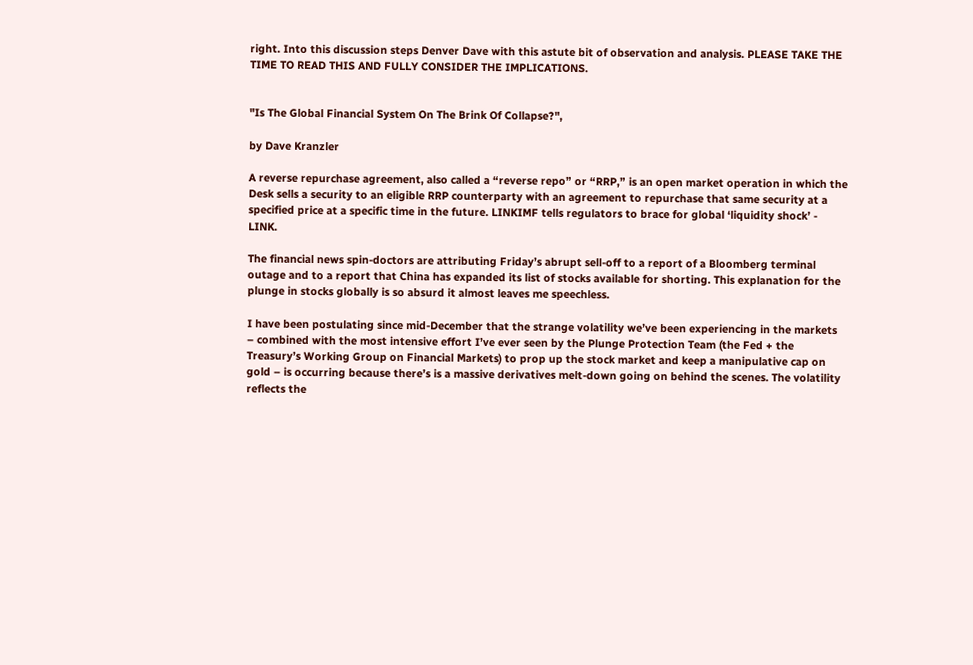right. Into this discussion steps Denver Dave with this astute bit of observation and analysis. PLEASE TAKE THE TIME TO READ THIS AND FULLY CONSIDER THE IMPLICATIONS.


"Is The Global Financial System On The Brink Of Collapse?",

by Dave Kranzler

A reverse repurchase agreement, also called a “reverse repo” or “RRP,” is an open market operation in which the Desk sells a security to an eligible RRP counterparty with an agreement to repurchase that same security at a specified price at a specific time in the future. LINKIMF tells regulators to brace for global ‘liquidity shock’ - LINK.

The financial news spin-doctors are attributing Friday’s abrupt sell-off to a report of a Bloomberg terminal outage and to a report that China has expanded its list of stocks available for shorting. This explanation for the plunge in stocks globally is so absurd it almost leaves me speechless.

I have been postulating since mid-December that the strange volatility we’ve been experiencing in the markets – combined with the most intensive effort I’ve ever seen by the Plunge Protection Team (the Fed + the Treasury’s Working Group on Financial Markets) to prop up the stock market and keep a manipulative cap on gold – is occurring because there’s is a massive derivatives melt-down going on behind the scenes. The volatility reflects the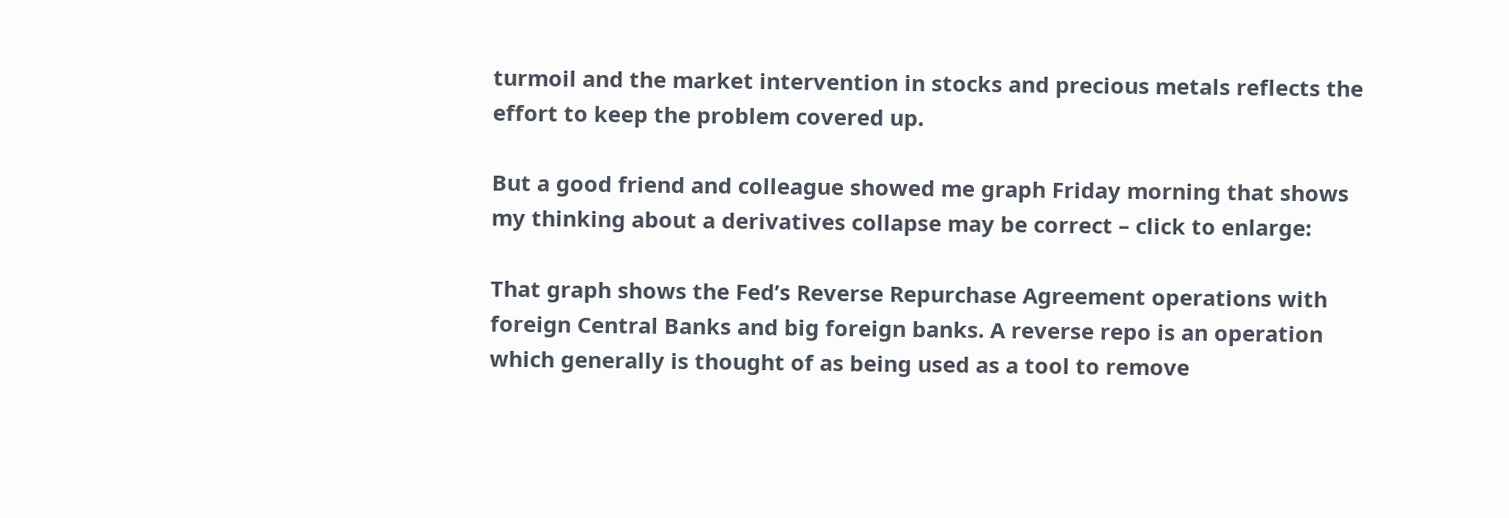turmoil and the market intervention in stocks and precious metals reflects the effort to keep the problem covered up.

But a good friend and colleague showed me graph Friday morning that shows my thinking about a derivatives collapse may be correct – click to enlarge:

That graph shows the Fed’s Reverse Repurchase Agreement operations with foreign Central Banks and big foreign banks. A reverse repo is an operation which generally is thought of as being used as a tool to remove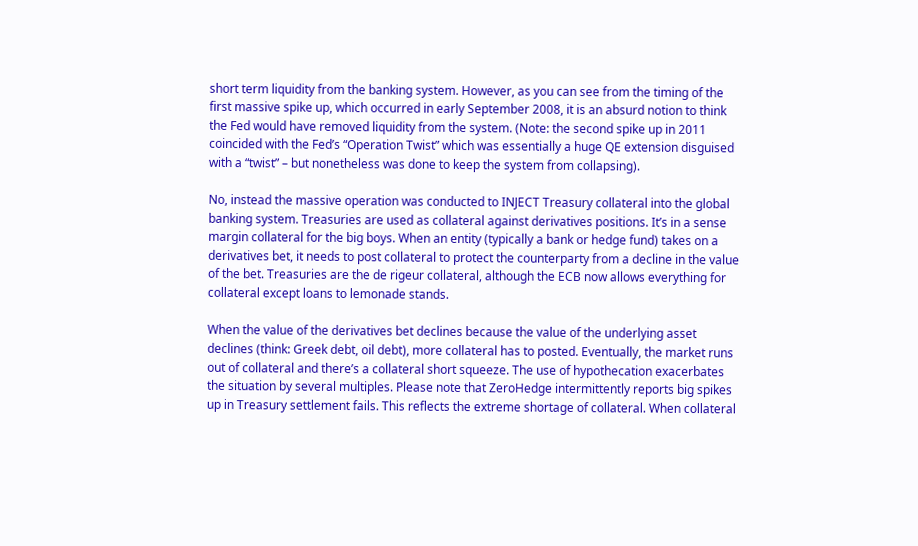short term liquidity from the banking system. However, as you can see from the timing of the first massive spike up, which occurred in early September 2008, it is an absurd notion to think the Fed would have removed liquidity from the system. (Note: the second spike up in 2011 coincided with the Fed’s “Operation Twist” which was essentially a huge QE extension disguised with a “twist” – but nonetheless was done to keep the system from collapsing).

No, instead the massive operation was conducted to INJECT Treasury collateral into the global banking system. Treasuries are used as collateral against derivatives positions. It’s in a sense margin collateral for the big boys. When an entity (typically a bank or hedge fund) takes on a derivatives bet, it needs to post collateral to protect the counterparty from a decline in the value of the bet. Treasuries are the de rigeur collateral, although the ECB now allows everything for collateral except loans to lemonade stands.

When the value of the derivatives bet declines because the value of the underlying asset declines (think: Greek debt, oil debt), more collateral has to posted. Eventually, the market runs out of collateral and there’s a collateral short squeeze. The use of hypothecation exacerbates the situation by several multiples. Please note that ZeroHedge intermittently reports big spikes up in Treasury settlement fails. This reflects the extreme shortage of collateral. When collateral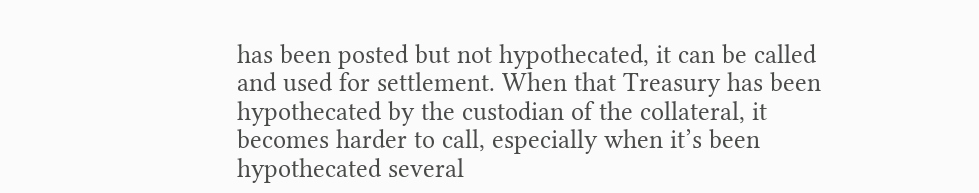has been posted but not hypothecated, it can be called and used for settlement. When that Treasury has been hypothecated by the custodian of the collateral, it becomes harder to call, especially when it’s been hypothecated several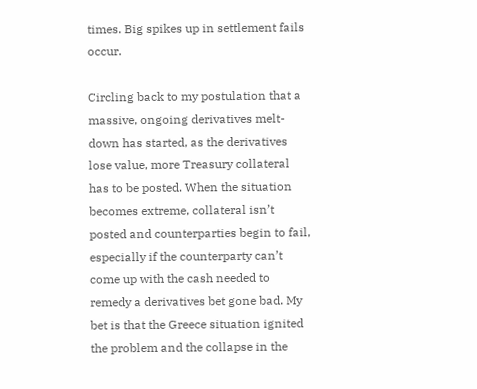times. Big spikes up in settlement fails occur.

Circling back to my postulation that a massive, ongoing derivatives melt-down has started, as the derivatives lose value, more Treasury collateral has to be posted. When the situation becomes extreme, collateral isn’t posted and counterparties begin to fail, especially if the counterparty can’t come up with the cash needed to remedy a derivatives bet gone bad. My bet is that the Greece situation ignited the problem and the collapse in the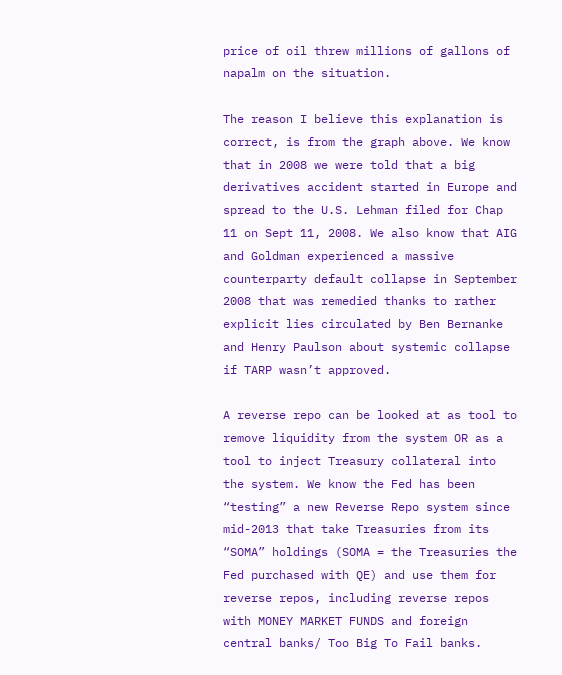price of oil threw millions of gallons of napalm on the situation.

The reason I believe this explanation is correct, is from the graph above. We know that in 2008 we were told that a big derivatives accident started in Europe and spread to the U.S. Lehman filed for Chap 11 on Sept 11, 2008. We also know that AIG and Goldman experienced a massive counterparty default collapse in September 2008 that was remedied thanks to rather explicit lies circulated by Ben Bernanke and Henry Paulson about systemic collapse if TARP wasn’t approved.

A reverse repo can be looked at as tool to remove liquidity from the system OR as a tool to inject Treasury collateral into the system. We know the Fed has been “testing” a new Reverse Repo system since mid-2013 that take Treasuries from its “SOMA” holdings (SOMA = the Treasuries the Fed purchased with QE) and use them for reverse repos, including reverse repos with MONEY MARKET FUNDS and foreign central banks/ Too Big To Fail banks.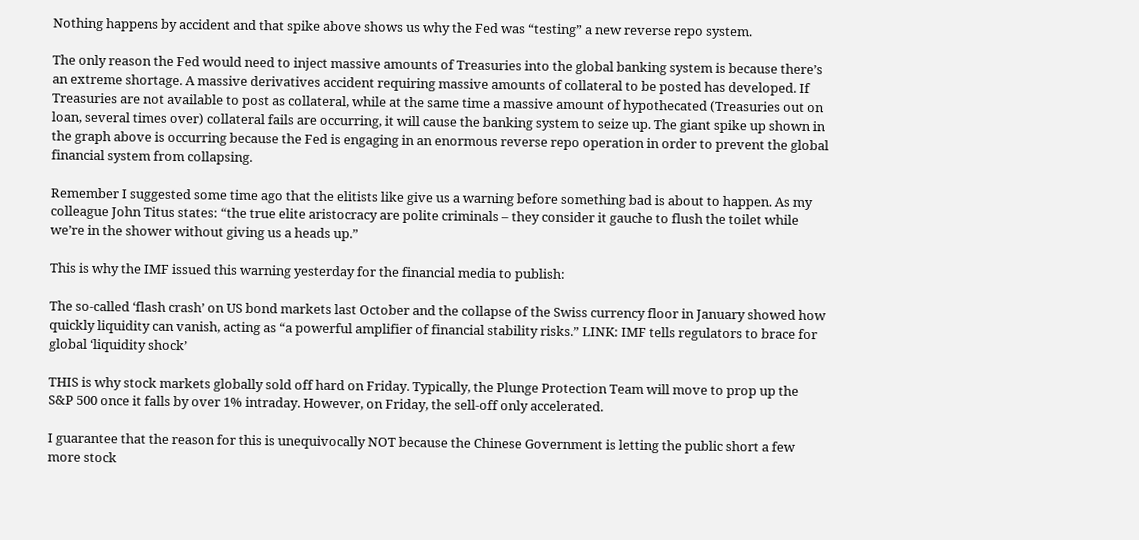Nothing happens by accident and that spike above shows us why the Fed was “testing” a new reverse repo system.

The only reason the Fed would need to inject massive amounts of Treasuries into the global banking system is because there’s an extreme shortage. A massive derivatives accident requiring massive amounts of collateral to be posted has developed. If Treasuries are not available to post as collateral, while at the same time a massive amount of hypothecated (Treasuries out on loan, several times over) collateral fails are occurring, it will cause the banking system to seize up. The giant spike up shown in the graph above is occurring because the Fed is engaging in an enormous reverse repo operation in order to prevent the global financial system from collapsing.

Remember I suggested some time ago that the elitists like give us a warning before something bad is about to happen. As my colleague John Titus states: “the true elite aristocracy are polite criminals – they consider it gauche to flush the toilet while we’re in the shower without giving us a heads up.”

This is why the IMF issued this warning yesterday for the financial media to publish:

The so-called ‘flash crash’ on US bond markets last October and the collapse of the Swiss currency floor in January showed how quickly liquidity can vanish, acting as “a powerful amplifier of financial stability risks.” LINK: IMF tells regulators to brace for global ‘liquidity shock’

THIS is why stock markets globally sold off hard on Friday. Typically, the Plunge Protection Team will move to prop up the S&P 500 once it falls by over 1% intraday. However, on Friday, the sell-off only accelerated.

I guarantee that the reason for this is unequivocally NOT because the Chinese Government is letting the public short a few more stock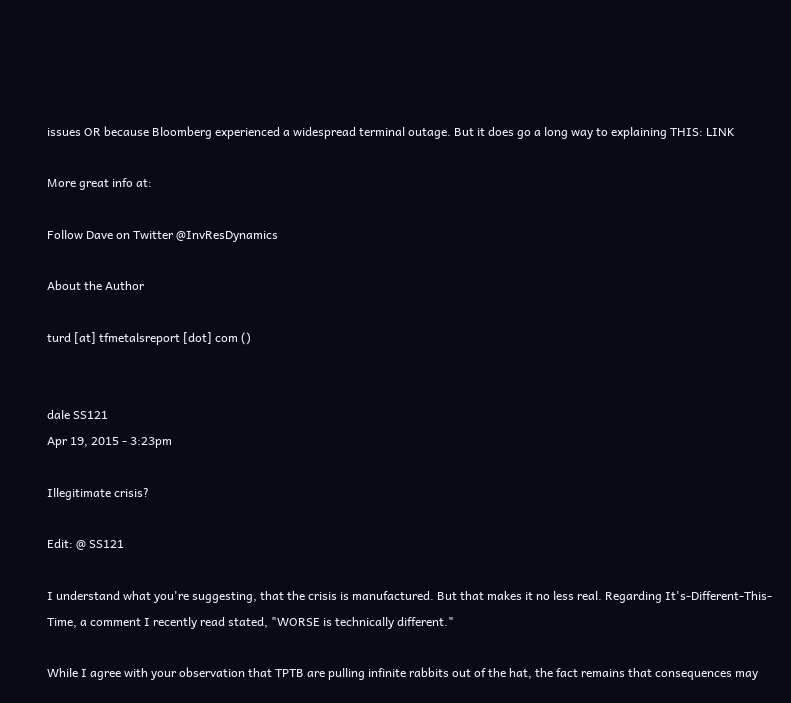issues OR because Bloomberg experienced a widespread terminal outage. But it does go a long way to explaining THIS: LINK

More great info at:

Follow Dave on Twitter @InvResDynamics

About the Author

turd [at] tfmetalsreport [dot] com ()


dale SS121
Apr 19, 2015 - 3:23pm

Illegitimate crisis?

Edit: @ SS121

I understand what you're suggesting, that the crisis is manufactured. But that makes it no less real. Regarding It's-Different-This-Time, a comment I recently read stated, "WORSE is technically different."

While I agree with your observation that TPTB are pulling infinite rabbits out of the hat, the fact remains that consequences may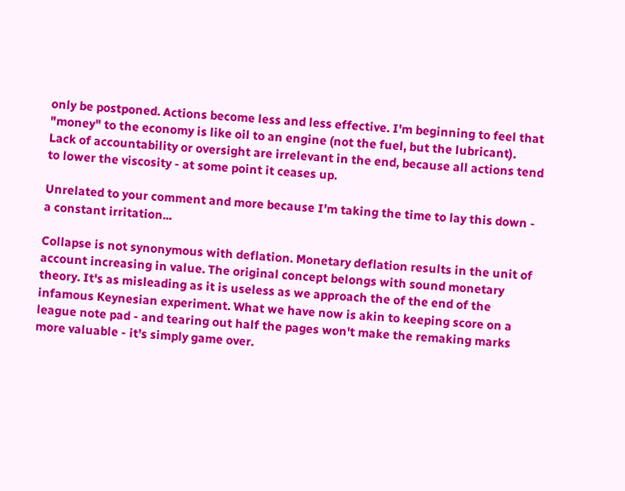only be postponed. Actions become less and less effective. I'm beginning to feel that "money" to the economy is like oil to an engine (not the fuel, but the lubricant). Lack of accountability or oversight are irrelevant in the end, because all actions tend to lower the viscosity - at some point it ceases up.

Unrelated to your comment and more because I'm taking the time to lay this down - a constant irritation...

Collapse is not synonymous with deflation. Monetary deflation results in the unit of account increasing in value. The original concept belongs with sound monetary theory. It's as misleading as it is useless as we approach the of the end of the infamous Keynesian experiment. What we have now is akin to keeping score on a league note pad - and tearing out half the pages won't make the remaking marks more valuable - it's simply game over.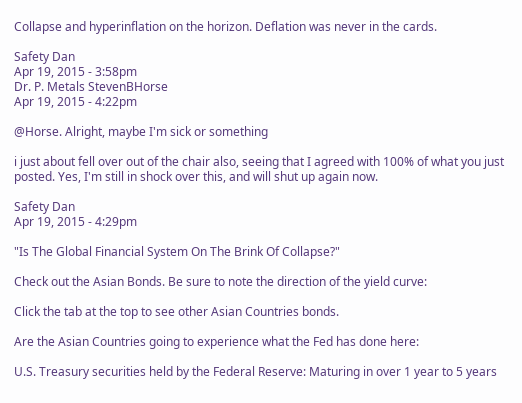Collapse and hyperinflation on the horizon. Deflation was never in the cards.

Safety Dan
Apr 19, 2015 - 3:58pm
Dr. P. Metals StevenBHorse
Apr 19, 2015 - 4:22pm

@Horse. Alright, maybe I'm sick or something

i just about fell over out of the chair also, seeing that I agreed with 100% of what you just posted. Yes, I'm still in shock over this, and will shut up again now.

Safety Dan
Apr 19, 2015 - 4:29pm

"Is The Global Financial System On The Brink Of Collapse?"

Check out the Asian Bonds. Be sure to note the direction of the yield curve:

Click the tab at the top to see other Asian Countries bonds.

Are the Asian Countries going to experience what the Fed has done here:

U.S. Treasury securities held by the Federal Reserve: Maturing in over 1 year to 5 years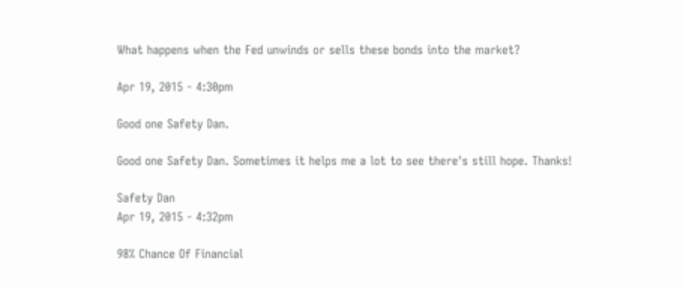What happens when the Fed unwinds or sells these bonds into the market?

Apr 19, 2015 - 4:30pm

Good one Safety Dan.

Good one Safety Dan. Sometimes it helps me a lot to see there's still hope. Thanks!

Safety Dan
Apr 19, 2015 - 4:32pm

98% Chance Of Financial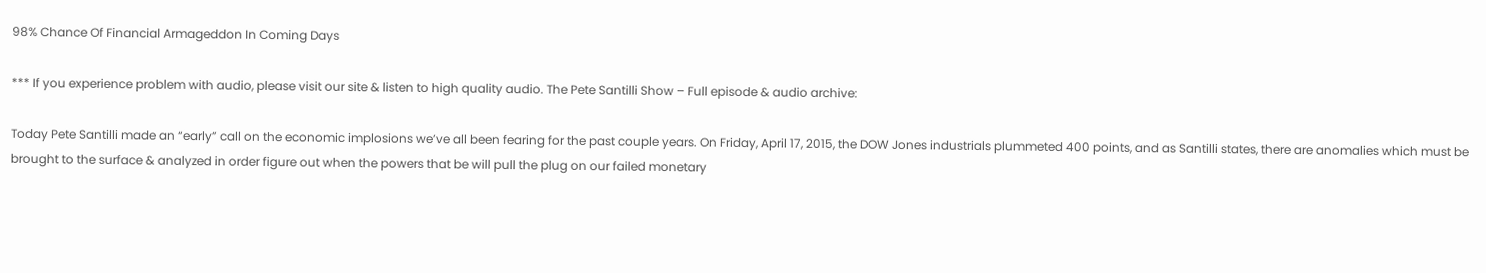98% Chance Of Financial Armageddon In Coming Days

*** If you experience problem with audio, please visit our site & listen to high quality audio. The Pete Santilli Show – Full episode & audio archive:

Today Pete Santilli made an “early” call on the economic implosions we’ve all been fearing for the past couple years. On Friday, April 17, 2015, the DOW Jones industrials plummeted 400 points, and as Santilli states, there are anomalies which must be brought to the surface & analyzed in order figure out when the powers that be will pull the plug on our failed monetary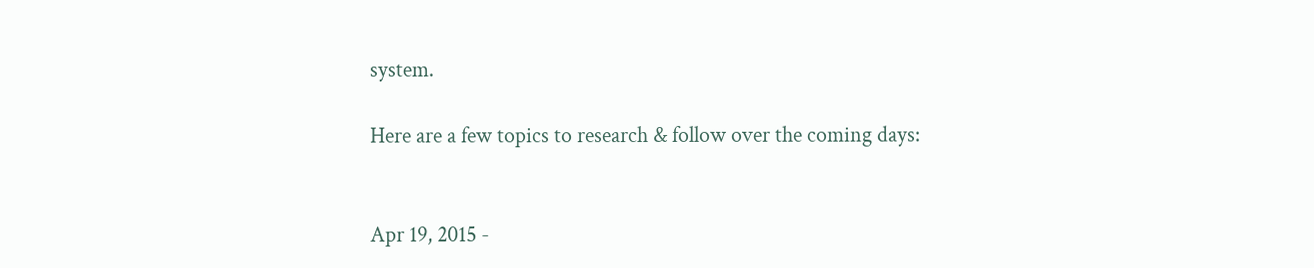system.

Here are a few topics to research & follow over the coming days:


Apr 19, 2015 -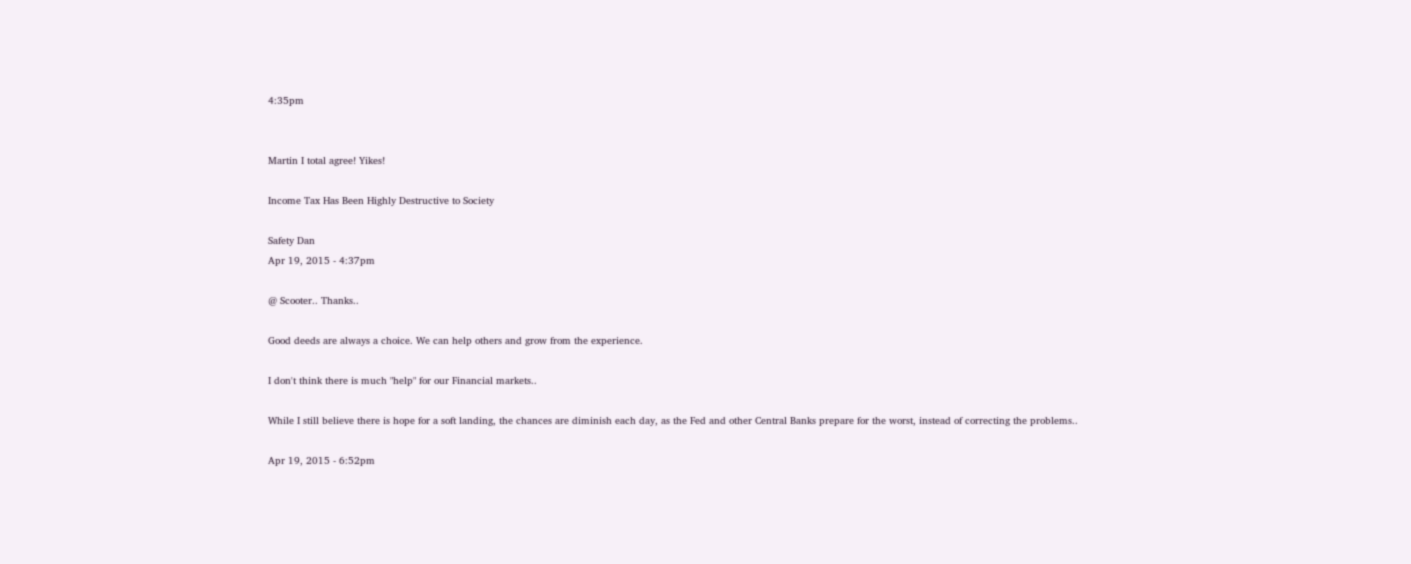4:35pm


Martin I total agree! Yikes!

Income Tax Has Been Highly Destructive to Society

Safety Dan
Apr 19, 2015 - 4:37pm

@ Scooter.. Thanks..

Good deeds are always a choice. We can help others and grow from the experience.

I don't think there is much "help" for our Financial markets..

While I still believe there is hope for a soft landing, the chances are diminish each day, as the Fed and other Central Banks prepare for the worst, instead of correcting the problems..

Apr 19, 2015 - 6:52pm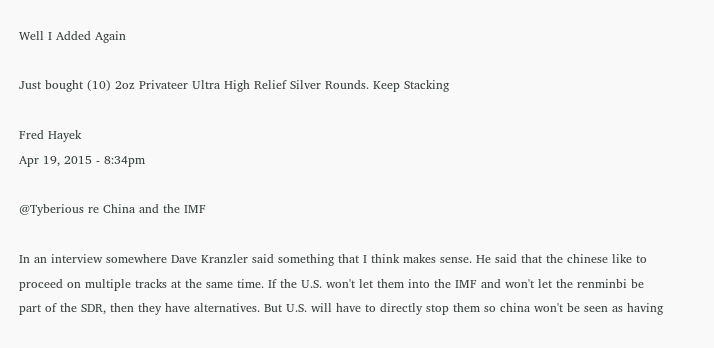Well I Added Again

Just bought (10) 2oz Privateer Ultra High Relief Silver Rounds. Keep Stacking

Fred Hayek
Apr 19, 2015 - 8:34pm

@Tyberious re China and the IMF

In an interview somewhere Dave Kranzler said something that I think makes sense. He said that the chinese like to proceed on multiple tracks at the same time. If the U.S. won't let them into the IMF and won't let the renminbi be part of the SDR, then they have alternatives. But U.S. will have to directly stop them so china won't be seen as having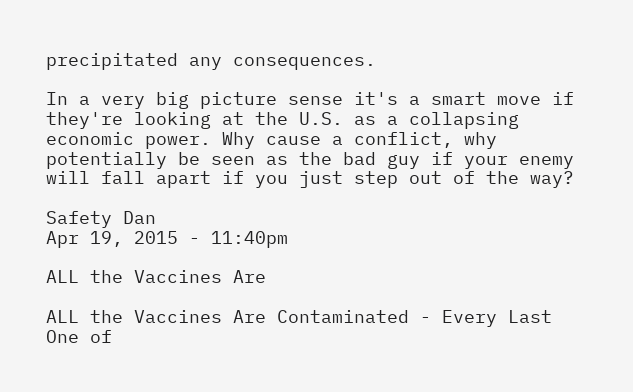precipitated any consequences.

In a very big picture sense it's a smart move if they're looking at the U.S. as a collapsing economic power. Why cause a conflict, why potentially be seen as the bad guy if your enemy will fall apart if you just step out of the way?

Safety Dan
Apr 19, 2015 - 11:40pm

ALL the Vaccines Are

ALL the Vaccines Are Contaminated - Every Last One of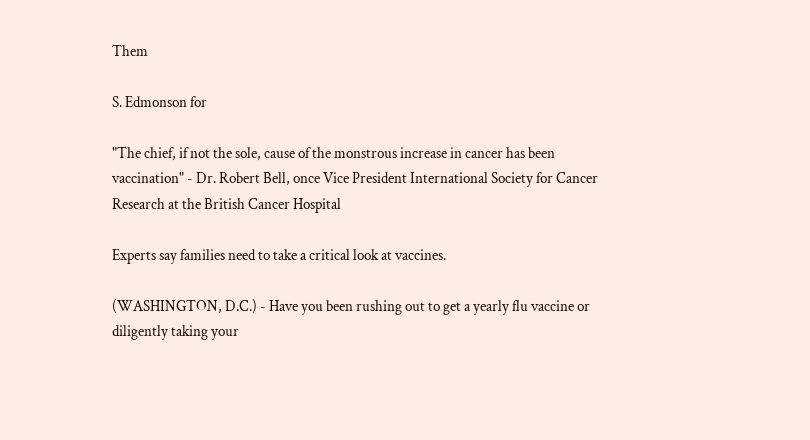Them

S. Edmonson for

"The chief, if not the sole, cause of the monstrous increase in cancer has been vaccination" - Dr. Robert Bell, once Vice President International Society for Cancer Research at the British Cancer Hospital

Experts say families need to take a critical look at vaccines.

(WASHINGTON, D.C.) - Have you been rushing out to get a yearly flu vaccine or diligently taking your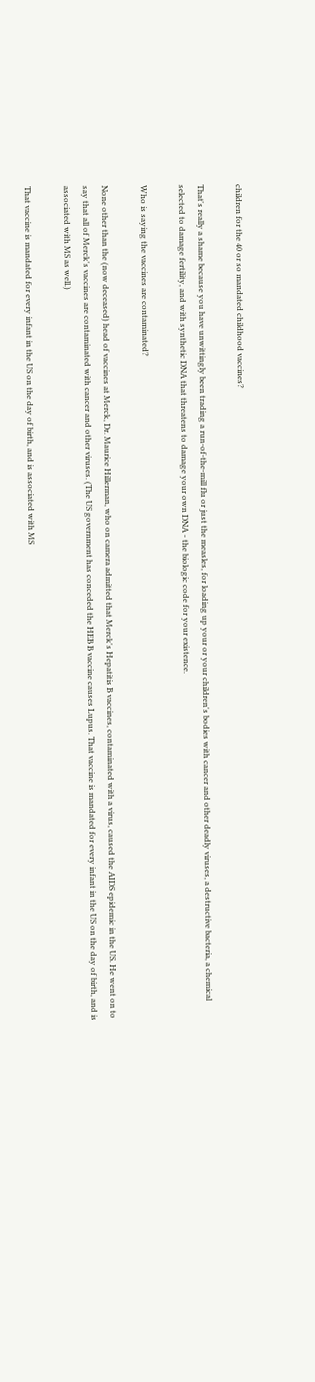children for the 40 or so mandated childhood vaccines?

That's really a shame because you have unwittingly been trading a run-of-the-mill flu or just the measles, for loading up your or your children's bodies with cancer and other deadly viruses, a destructive bacteria, a chemical selected to damage fertility, and with synthetic DNA that threatens to damage your own DNA - the biologic code for your existence.

Who is saying the vaccines are contaminated?

None other than the (now deceased) head of vaccines at Merck, Dr. Maurice Hillerman, who on camera admitted that Merck's Hepatitis B vaccines, contaminated with a virus, caused the AIDS epidemic in the US. He went on to say that all of Merck's vaccines are contaminated with cancer and other viruses. (The US government has conceded the HEB B vaccine causes Lupus. That vaccine is mandated for every infant in the US on the day of birth, and is associated with MS as well.)

That vaccine is mandated for every infant in the US on the day of birth, and is associated with MS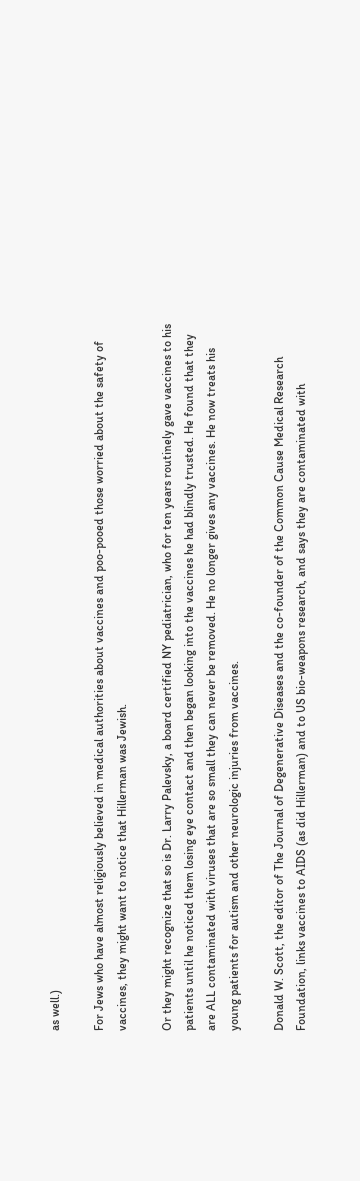as well.)

For Jews who have almost religiously believed in medical authorities about vaccines and poo-pooed those worried about the safety of vaccines, they might want to notice that Hillerman was Jewish.

Or they might recognize that so is Dr. Larry Palevsky, a board certified NY pediatrician, who for ten years routinely gave vaccines to his patients until he noticed them losing eye contact and then began looking into the vaccines he had blindly trusted. He found that they are ALL contaminated with viruses that are so small they can never be removed. He no longer gives any vaccines. He now treats his young patients for autism and other neurologic injuries from vaccines.

Donald W. Scott, the editor of The Journal of Degenerative Diseases and the co-founder of the Common Cause Medical Research Foundation, links vaccines to AIDS (as did Hillerman) and to US bio-weapons research, and says they are contaminated with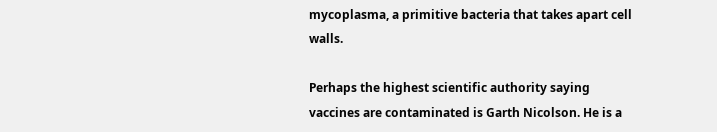mycoplasma, a primitive bacteria that takes apart cell walls.

Perhaps the highest scientific authority saying vaccines are contaminated is Garth Nicolson. He is a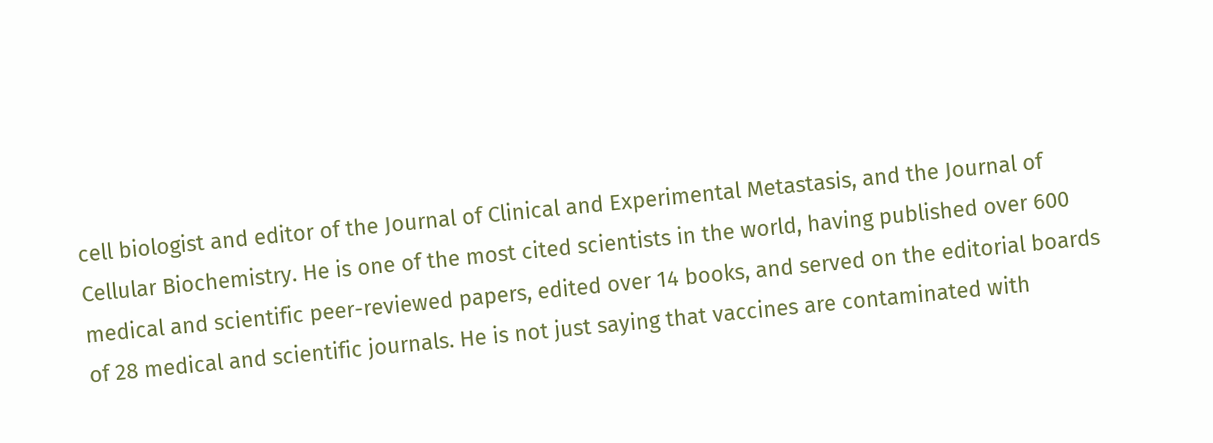cell biologist and editor of the Journal of Clinical and Experimental Metastasis, and the Journal of Cellular Biochemistry. He is one of the most cited scientists in the world, having published over 600 medical and scientific peer-reviewed papers, edited over 14 books, and served on the editorial boards of 28 medical and scientific journals. He is not just saying that vaccines are contaminated with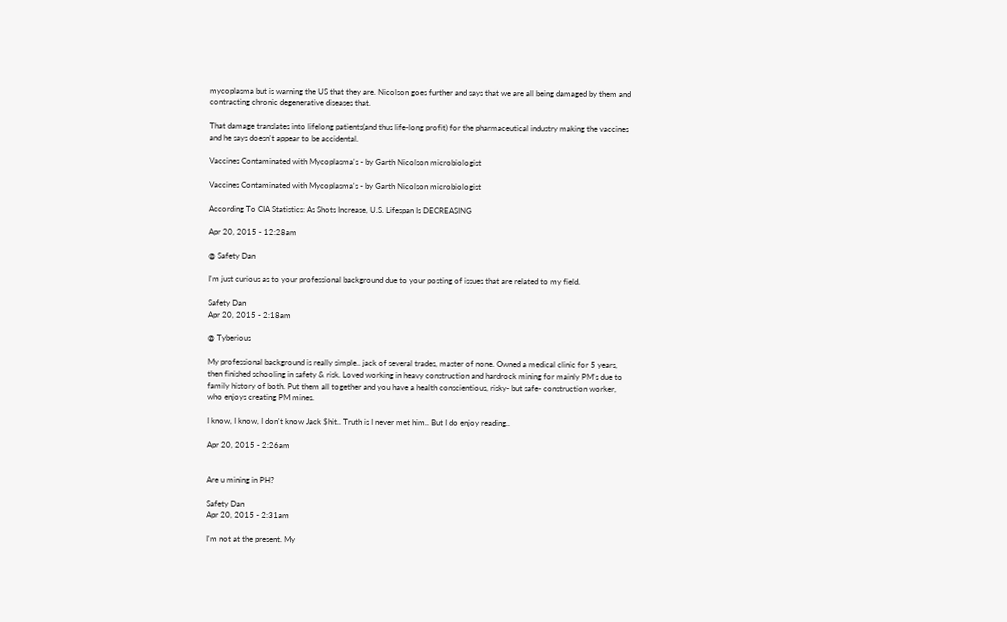mycoplasma but is warning the US that they are. Nicolson goes further and says that we are all being damaged by them and contracting chronic degenerative diseases that.

That damage translates into lifelong patients(and thus life-long profit) for the pharmaceutical industry making the vaccines and he says doesn't appear to be accidental.

Vaccines Contaminated with Mycoplasma's - by Garth Nicolson microbiologist

Vaccines Contaminated with Mycoplasma's - by Garth Nicolson microbiologist

According To CIA Statistics: As Shots Increase, U.S. Lifespan Is DECREASING

Apr 20, 2015 - 12:28am

@ Safety Dan

I'm just curious as to your professional background due to your posting of issues that are related to my field.

Safety Dan
Apr 20, 2015 - 2:18am

@ Tyberious

My professional background is really simple.. jack of several trades, master of none. Owned a medical clinic for 5 years, then finished schooling in safety & risk. Loved working in heavy construction and hardrock mining for mainly PM's due to family history of both. Put them all together and you have a health conscientious, risky- but safe- construction worker, who enjoys creating PM mines.

I know, I know, I don't know Jack $hit.. Truth is I never met him.. But I do enjoy reading..

Apr 20, 2015 - 2:26am


Are u mining in PH?

Safety Dan
Apr 20, 2015 - 2:31am

I'm not at the present. My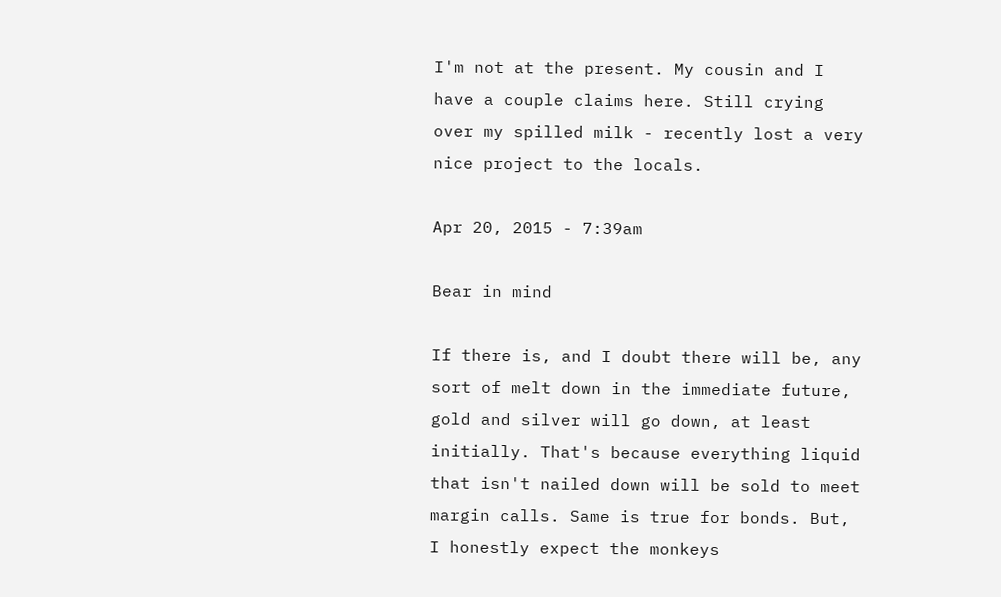I'm not at the present. My cousin and I have a couple claims here. Still crying over my spilled milk - recently lost a very nice project to the locals.

Apr 20, 2015 - 7:39am

Bear in mind

If there is, and I doubt there will be, any sort of melt down in the immediate future, gold and silver will go down, at least initially. That's because everything liquid that isn't nailed down will be sold to meet margin calls. Same is true for bonds. But, I honestly expect the monkeys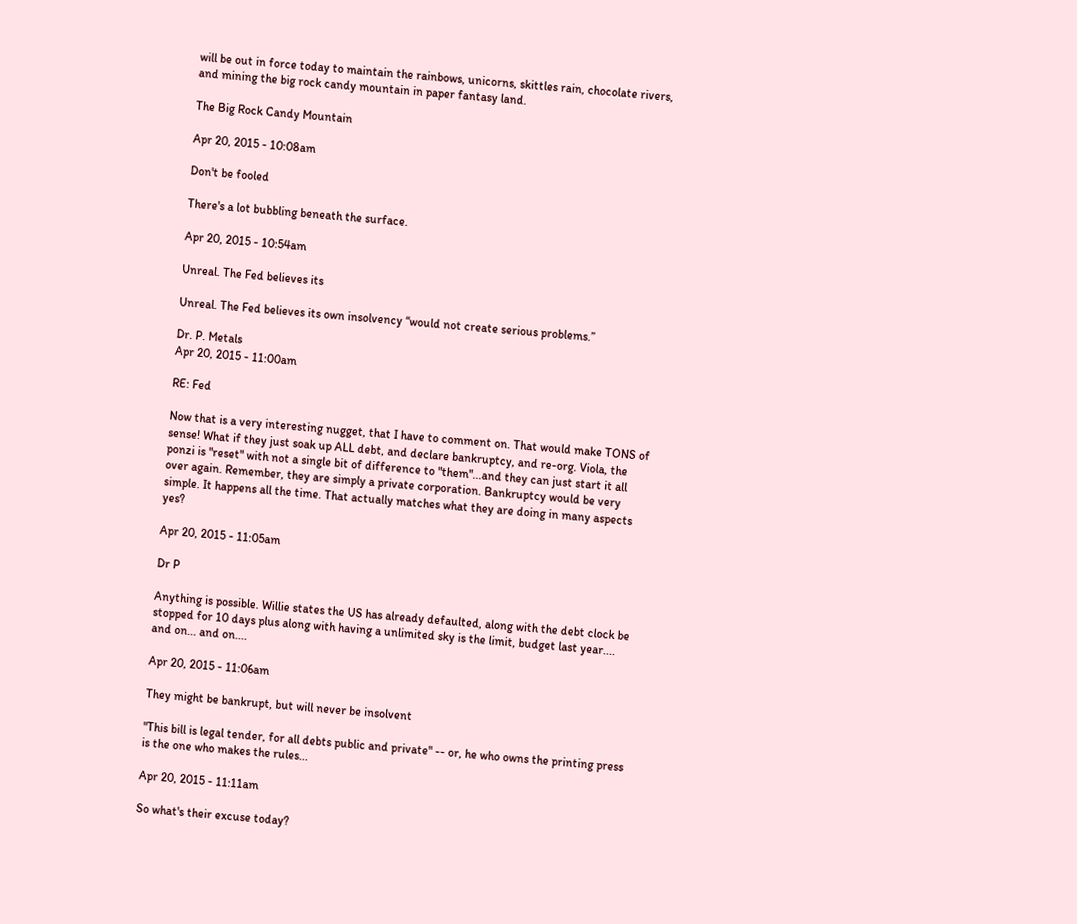will be out in force today to maintain the rainbows, unicorns, skittles rain, chocolate rivers, and mining the big rock candy mountain in paper fantasy land.

The Big Rock Candy Mountain

Apr 20, 2015 - 10:08am

Don't be fooled

There's a lot bubbling beneath the surface.

Apr 20, 2015 - 10:54am

Unreal. The Fed believes its

Unreal. The Fed believes its own insolvency “would not create serious problems.”

Dr. P. Metals
Apr 20, 2015 - 11:00am

RE: Fed

Now that is a very interesting nugget, that I have to comment on. That would make TONS of sense! What if they just soak up ALL debt, and declare bankruptcy, and re-org. Viola, the ponzi is "reset" with not a single bit of difference to "them"...and they can just start it all over again. Remember, they are simply a private corporation. Bankruptcy would be very simple. It happens all the time. That actually matches what they are doing in many aspects yes?

Apr 20, 2015 - 11:05am

Dr P

Anything is possible. Willie states the US has already defaulted, along with the debt clock be stopped for 10 days plus along with having a unlimited sky is the limit, budget last year.... and on... and on....

Apr 20, 2015 - 11:06am

They might be bankrupt, but will never be insolvent

"This bill is legal tender, for all debts public and private" -- or, he who owns the printing press is the one who makes the rules...

Apr 20, 2015 - 11:11am

So what's their excuse today?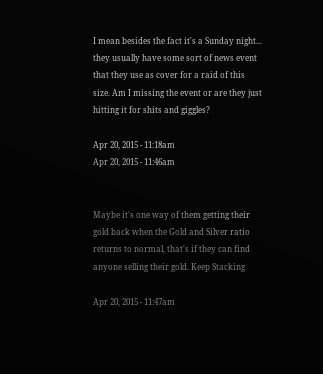I mean besides the fact it's a Sunday night... they usually have some sort of news event that they use as cover for a raid of this size. Am I missing the event or are they just hitting it for shits and giggles?

Apr 20, 2015 - 11:18am
Apr 20, 2015 - 11:46am


Maybe it's one way of them getting their gold back when the Gold and Silver ratio returns to normal, that's if they can find anyone selling their gold. Keep Stacking

Apr 20, 2015 - 11:47am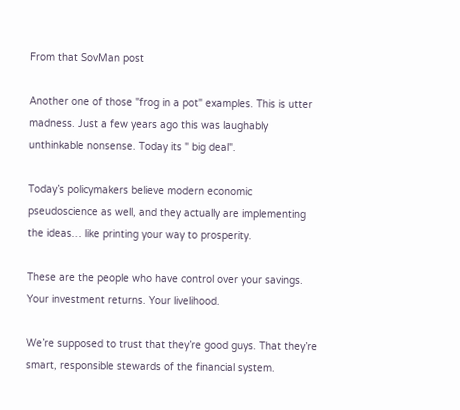From that SovMan post

Another one of those "frog in a pot" examples. This is utter madness. Just a few years ago this was laughably unthinkable nonsense. Today its " big deal".

Today’s policymakers believe modern economic pseudoscience as well, and they actually are implementing the ideas… like printing your way to prosperity.

These are the people who have control over your savings. Your investment returns. Your livelihood.

We’re supposed to trust that they’re good guys. That they’re smart, responsible stewards of the financial system.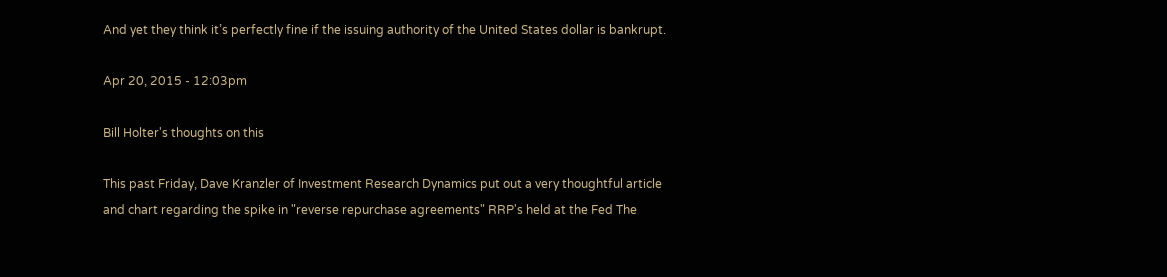And yet they think it’s perfectly fine if the issuing authority of the United States dollar is bankrupt.

Apr 20, 2015 - 12:03pm

Bill Holter's thoughts on this

This past Friday, Dave Kranzler of Investment Research Dynamics put out a very thoughtful article and chart regarding the spike in "reverse repurchase agreements" RRP's held at the Fed The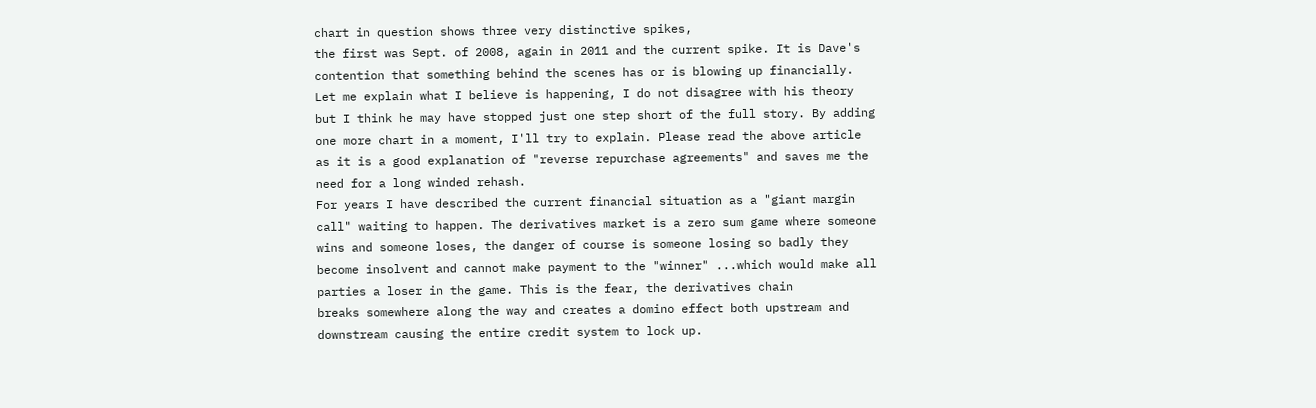chart in question shows three very distinctive spikes,
the first was Sept. of 2008, again in 2011 and the current spike. It is Dave's contention that something behind the scenes has or is blowing up financially.
Let me explain what I believe is happening, I do not disagree with his theory but I think he may have stopped just one step short of the full story. By adding one more chart in a moment, I'll try to explain. Please read the above article as it is a good explanation of "reverse repurchase agreements" and saves me the need for a long winded rehash.
For years I have described the current financial situation as a "giant margin call" waiting to happen. The derivatives market is a zero sum game where someone wins and someone loses, the danger of course is someone losing so badly they become insolvent and cannot make payment to the "winner" ...which would make all parties a loser in the game. This is the fear, the derivatives chain
breaks somewhere along the way and creates a domino effect both upstream and downstream causing the entire credit system to lock up.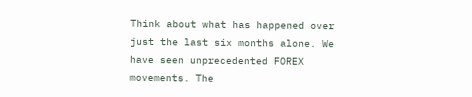Think about what has happened over just the last six months alone. We have seen unprecedented FOREX movements. The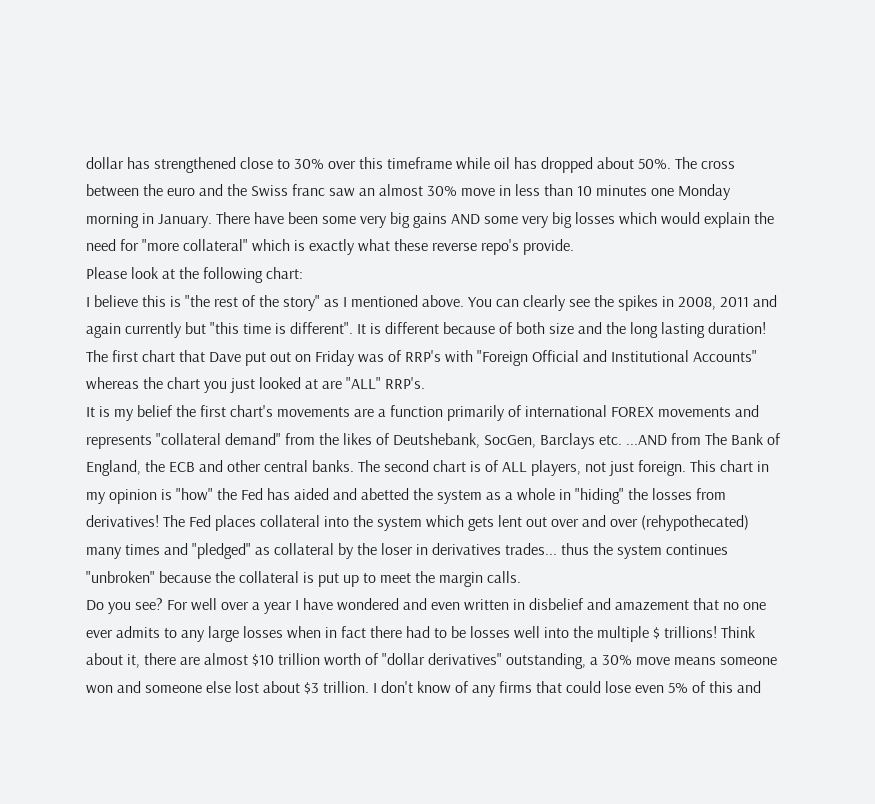dollar has strengthened close to 30% over this timeframe while oil has dropped about 50%. The cross between the euro and the Swiss franc saw an almost 30% move in less than 10 minutes one Monday morning in January. There have been some very big gains AND some very big losses which would explain the need for "more collateral" which is exactly what these reverse repo's provide.
Please look at the following chart:
I believe this is "the rest of the story" as I mentioned above. You can clearly see the spikes in 2008, 2011 and again currently but "this time is different". It is different because of both size and the long lasting duration! The first chart that Dave put out on Friday was of RRP's with "Foreign Official and Institutional Accounts" whereas the chart you just looked at are "ALL" RRP's.
It is my belief the first chart's movements are a function primarily of international FOREX movements and represents "collateral demand" from the likes of Deutshebank, SocGen, Barclays etc. ...AND from The Bank of England, the ECB and other central banks. The second chart is of ALL players, not just foreign. This chart in my opinion is "how" the Fed has aided and abetted the system as a whole in "hiding" the losses from derivatives! The Fed places collateral into the system which gets lent out over and over (rehypothecated) many times and "pledged" as collateral by the loser in derivatives trades... thus the system continues "unbroken" because the collateral is put up to meet the margin calls.
Do you see? For well over a year I have wondered and even written in disbelief and amazement that no one ever admits to any large losses when in fact there had to be losses well into the multiple $ trillions! Think about it, there are almost $10 trillion worth of "dollar derivatives" outstanding, a 30% move means someone won and someone else lost about $3 trillion. I don't know of any firms that could lose even 5% of this and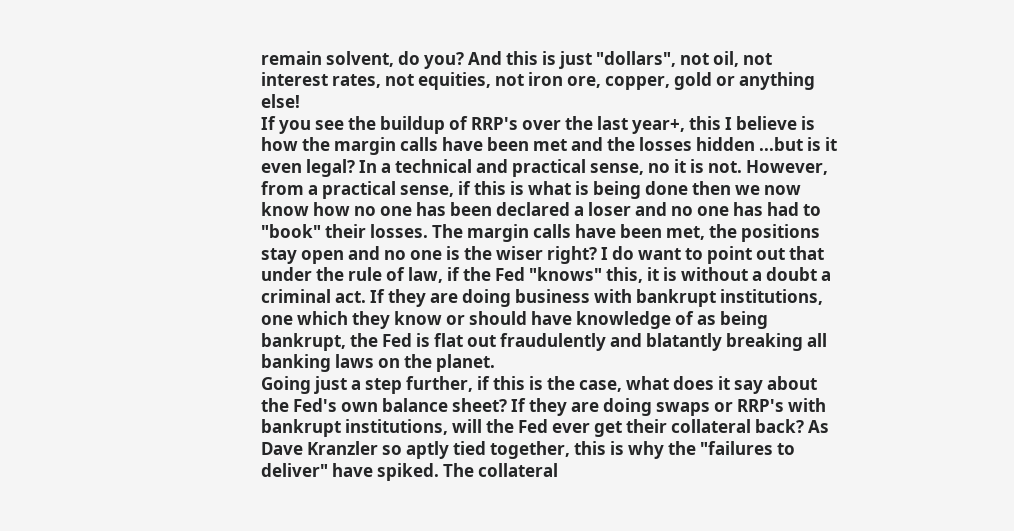remain solvent, do you? And this is just "dollars", not oil, not interest rates, not equities, not iron ore, copper, gold or anything else!
If you see the buildup of RRP's over the last year+, this I believe is how the margin calls have been met and the losses hidden ...but is it even legal? In a technical and practical sense, no it is not. However, from a practical sense, if this is what is being done then we now know how no one has been declared a loser and no one has had to "book" their losses. The margin calls have been met, the positions stay open and no one is the wiser right? I do want to point out that under the rule of law, if the Fed "knows" this, it is without a doubt a criminal act. If they are doing business with bankrupt institutions, one which they know or should have knowledge of as being bankrupt, the Fed is flat out fraudulently and blatantly breaking all banking laws on the planet.
Going just a step further, if this is the case, what does it say about the Fed's own balance sheet? If they are doing swaps or RRP's with bankrupt institutions, will the Fed ever get their collateral back? As Dave Kranzler so aptly tied together, this is why the "failures to deliver" have spiked. The collateral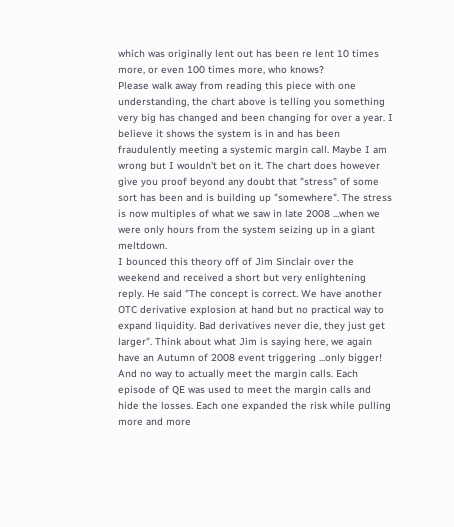which was originally lent out has been re lent 10 times more, or even 100 times more, who knows?
Please walk away from reading this piece with one understanding, the chart above is telling you something very big has changed and been changing for over a year. I believe it shows the system is in and has been fraudulently meeting a systemic margin call. Maybe I am wrong but I wouldn't bet on it. The chart does however give you proof beyond any doubt that "stress" of some sort has been and is building up "somewhere". The stress is now multiples of what we saw in late 2008 ...when we were only hours from the system seizing up in a giant meltdown.
I bounced this theory off of Jim Sinclair over the weekend and received a short but very enlightening reply. He said "The concept is correct. We have another OTC derivative explosion at hand but no practical way to expand liquidity. Bad derivatives never die, they just get larger". Think about what Jim is saying here, we again have an Autumn of 2008 event triggering ...only bigger! And no way to actually meet the margin calls. Each episode of QE was used to meet the margin calls and hide the losses. Each one expanded the risk while pulling more and more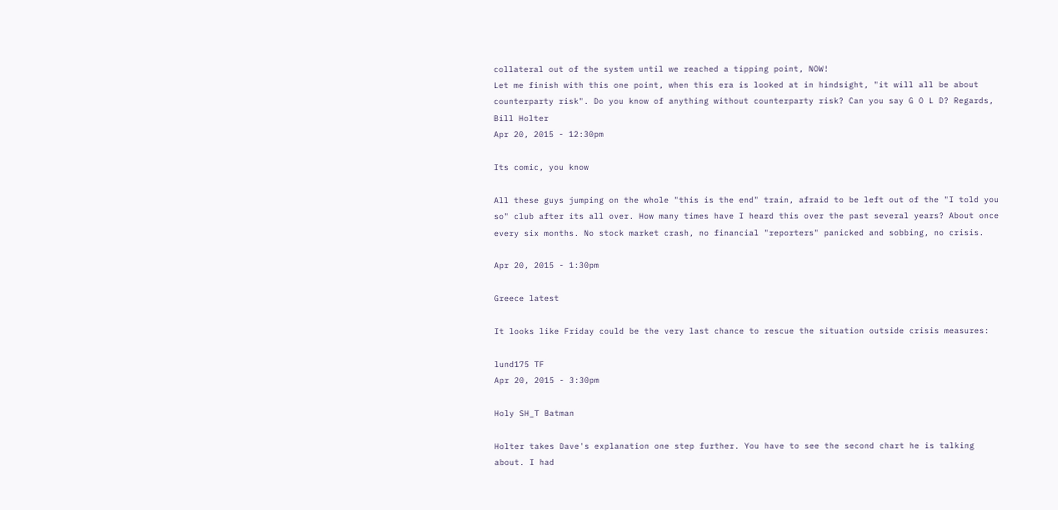collateral out of the system until we reached a tipping point, NOW!
Let me finish with this one point, when this era is looked at in hindsight, "it will all be about counterparty risk". Do you know of anything without counterparty risk? Can you say G O L D? Regards, Bill Holter
Apr 20, 2015 - 12:30pm

Its comic, you know

All these guys jumping on the whole "this is the end" train, afraid to be left out of the "I told you so" club after its all over. How many times have I heard this over the past several years? About once every six months. No stock market crash, no financial "reporters" panicked and sobbing, no crisis.

Apr 20, 2015 - 1:30pm

Greece latest

It looks like Friday could be the very last chance to rescue the situation outside crisis measures:

lund175 TF
Apr 20, 2015 - 3:30pm

Holy SH_T Batman

Holter takes Dave's explanation one step further. You have to see the second chart he is talking about. I had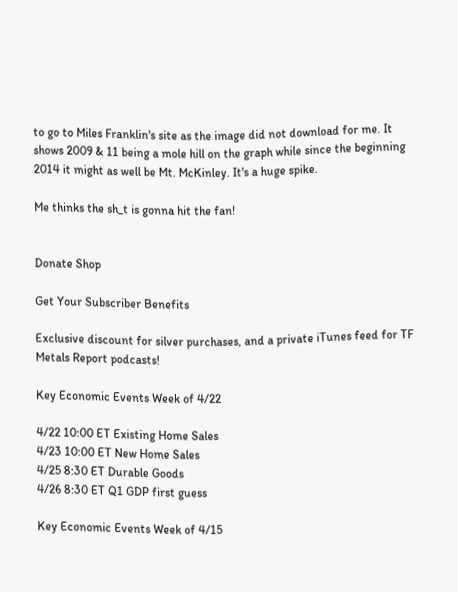to go to Miles Franklin's site as the image did not download for me. It shows 2009 & 11 being a mole hill on the graph while since the beginning 2014 it might as well be Mt. McKinley. It's a huge spike.

Me thinks the sh_t is gonna hit the fan!


Donate Shop

Get Your Subscriber Benefits

Exclusive discount for silver purchases, and a private iTunes feed for TF Metals Report podcasts!

Key Economic Events Week of 4/22

4/22 10:00 ET Existing Home Sales
4/23 10:00 ET New Home Sales
4/25 8:30 ET Durable Goods
4/26 8:30 ET Q1 GDP first guess

Key Economic Events Week of 4/15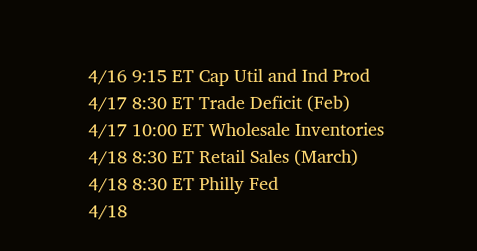4/16 9:15 ET Cap Util and Ind Prod
4/17 8:30 ET Trade Deficit (Feb)
4/17 10:00 ET Wholesale Inventories
4/18 8:30 ET Retail Sales (March)
4/18 8:30 ET Philly Fed
4/18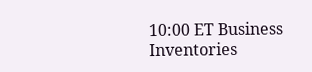10:00 ET Business Inventories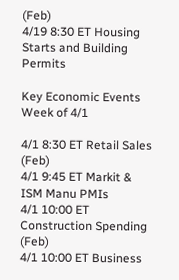(Feb)
4/19 8:30 ET Housing Starts and Building Permits

Key Economic Events Week of 4/1

4/1 8:30 ET Retail Sales (Feb)
4/1 9:45 ET Markit & ISM Manu PMIs
4/1 10:00 ET Construction Spending (Feb)
4/1 10:00 ET Business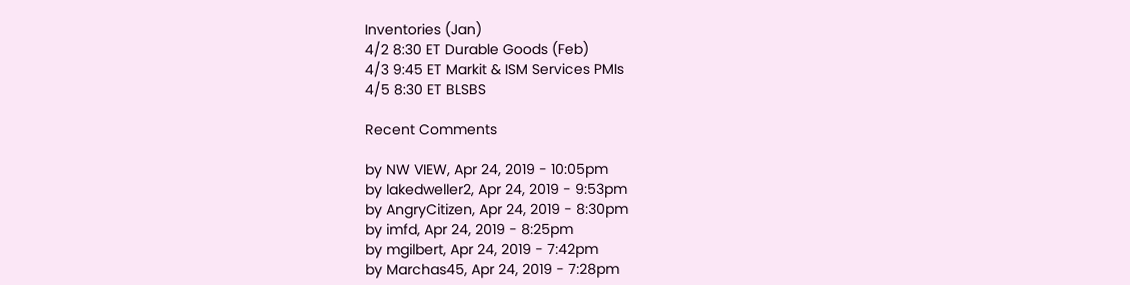Inventories (Jan)
4/2 8:30 ET Durable Goods (Feb)
4/3 9:45 ET Markit & ISM Services PMIs
4/5 8:30 ET BLSBS

Recent Comments

by NW VIEW, Apr 24, 2019 - 10:05pm
by lakedweller2, Apr 24, 2019 - 9:53pm
by AngryCitizen, Apr 24, 2019 - 8:30pm
by imfd, Apr 24, 2019 - 8:25pm
by mgilbert, Apr 24, 2019 - 7:42pm
by Marchas45, Apr 24, 2019 - 7:28pm